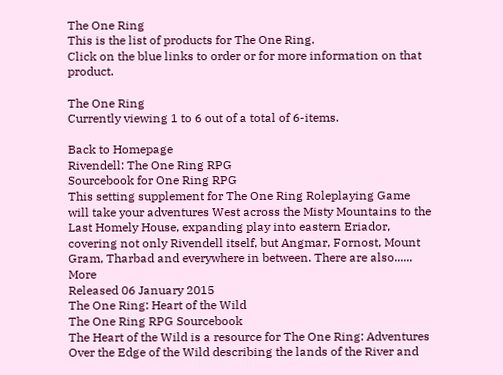The One Ring
This is the list of products for The One Ring.
Click on the blue links to order or for more information on that product.

The One Ring
Currently viewing 1 to 6 out of a total of 6-items.

Back to Homepage
Rivendell: The One Ring RPG
Sourcebook for One Ring RPG
This setting supplement for The One Ring Roleplaying Game will take your adventures West across the Misty Mountains to the Last Homely House, expanding play into eastern Eriador, covering not only Rivendell itself, but Angmar, Fornost, Mount Gram, Tharbad and everywhere in between. There are also...... More
Released 06 January 2015
The One Ring: Heart of the Wild
The One Ring RPG Sourcebook
The Heart of the Wild is a resource for The One Ring: Adventures Over the Edge of the Wild describing the lands of the River and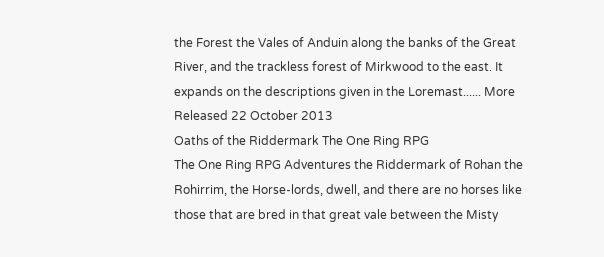the Forest the Vales of Anduin along the banks of the Great River, and the trackless forest of Mirkwood to the east. It expands on the descriptions given in the Loremast...... More
Released 22 October 2013
Oaths of the Riddermark The One Ring RPG
The One Ring RPG Adventures the Riddermark of Rohan the Rohirrim, the Horse-lords, dwell, and there are no horses like those that are bred in that great vale between the Misty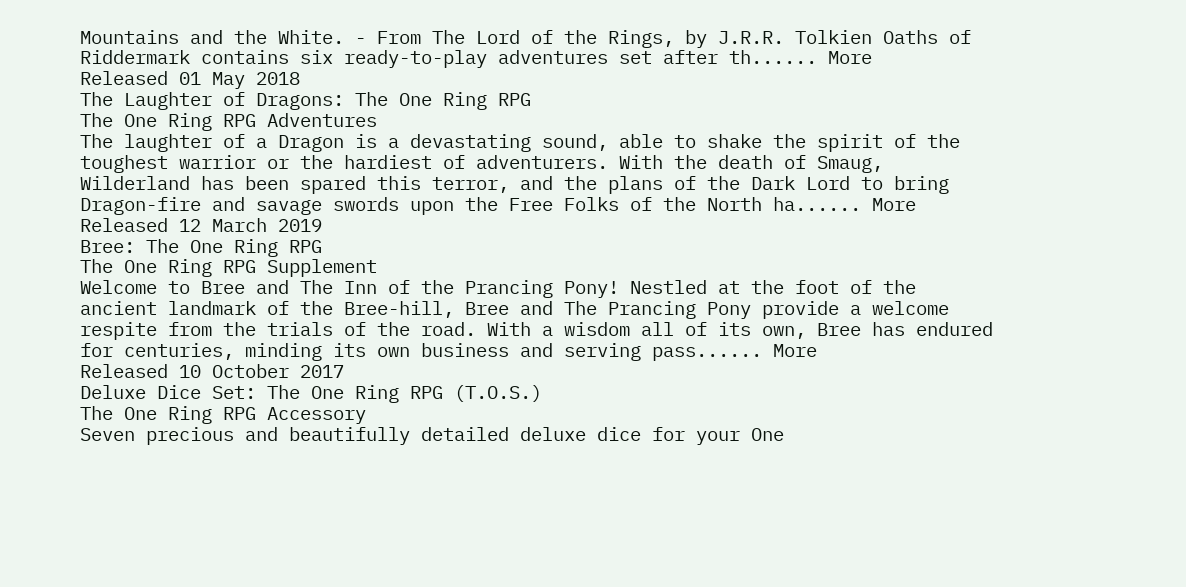Mountains and the White. - From The Lord of the Rings, by J.R.R. Tolkien Oaths of Riddermark contains six ready-to-play adventures set after th...... More
Released 01 May 2018
The Laughter of Dragons: The One Ring RPG
The One Ring RPG Adventures
The laughter of a Dragon is a devastating sound, able to shake the spirit of the toughest warrior or the hardiest of adventurers. With the death of Smaug, Wilderland has been spared this terror, and the plans of the Dark Lord to bring Dragon-fire and savage swords upon the Free Folks of the North ha...... More
Released 12 March 2019
Bree: The One Ring RPG
The One Ring RPG Supplement
Welcome to Bree and The Inn of the Prancing Pony! Nestled at the foot of the ancient landmark of the Bree-hill, Bree and The Prancing Pony provide a welcome respite from the trials of the road. With a wisdom all of its own, Bree has endured for centuries, minding its own business and serving pass...... More
Released 10 October 2017
Deluxe Dice Set: The One Ring RPG (T.O.S.)
The One Ring RPG Accessory
Seven precious and beautifully detailed deluxe dice for your One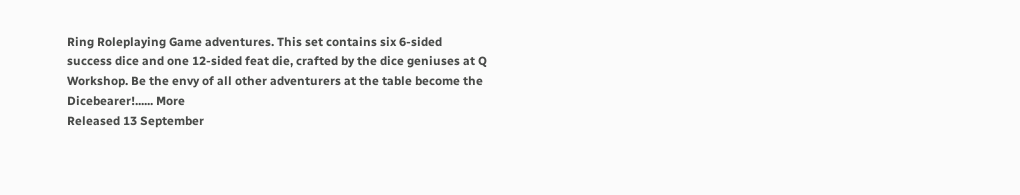Ring Roleplaying Game adventures. This set contains six 6-sided success dice and one 12-sided feat die, crafted by the dice geniuses at Q Workshop. Be the envy of all other adventurers at the table become the Dicebearer!...... More
Released 13 September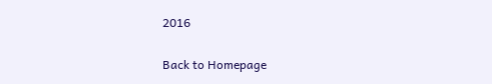2016

Back to Homepage